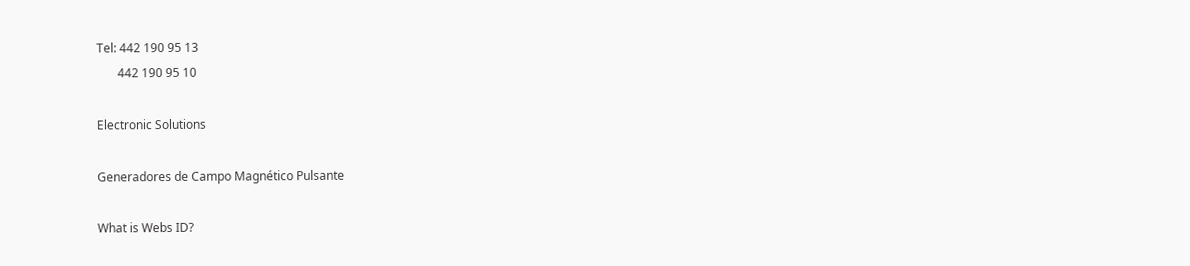Tel: 442 190 95 13
       442 190 95 10

Electronic Solutions

Generadores de Campo Magnético Pulsante

What is Webs ID?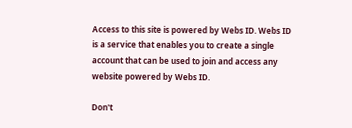Access to this site is powered by Webs ID. Webs ID is a service that enables you to create a single account that can be used to join and access any website powered by Webs ID.

Don't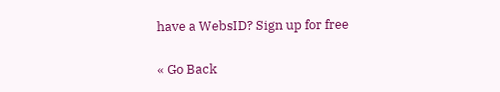have a WebsID? Sign up for free

« Go Back